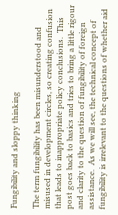Fungibility and sloppy thinking

The term fungibility has been misunderstood and misused in development circles, so creating confusion that leads to inappropriate policy conclusions.  This post goes back to basics and tries to bring a little rigour and clarity to the question of fungibility of foreign assistance.  As we will see, the technical concept of fungibility is irrelevant to the questions of whether aid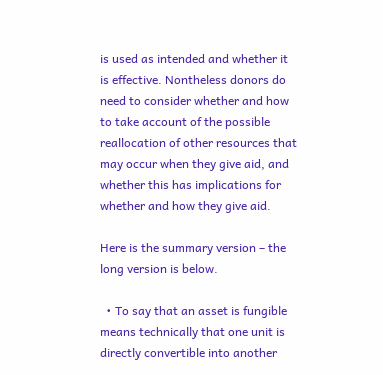is used as intended and whether it is effective. Nontheless donors do need to consider whether and how to take account of the possible reallocation of other resources that may occur when they give aid, and whether this has implications for whether and how they give aid.

Here is the summary version – the long version is below.

  • To say that an asset is fungible means technically that one unit is directly convertible into another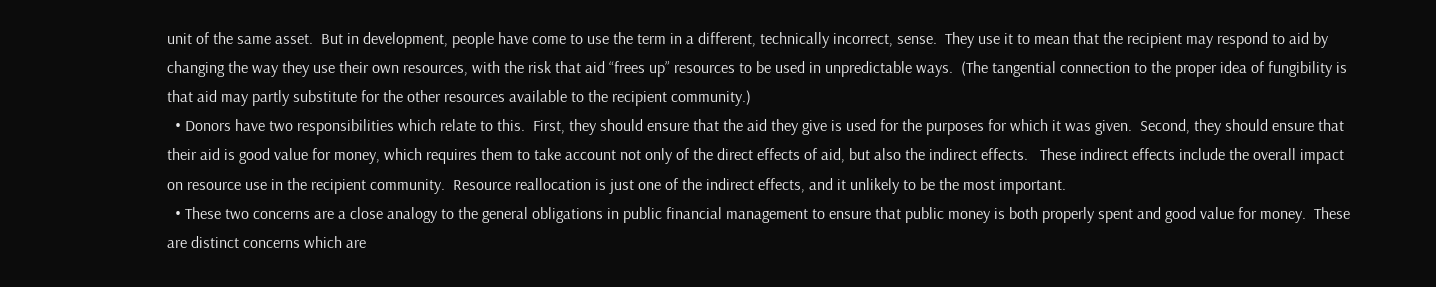unit of the same asset.  But in development, people have come to use the term in a different, technically incorrect, sense.  They use it to mean that the recipient may respond to aid by changing the way they use their own resources, with the risk that aid “frees up” resources to be used in unpredictable ways.  (The tangential connection to the proper idea of fungibility is that aid may partly substitute for the other resources available to the recipient community.)
  • Donors have two responsibilities which relate to this.  First, they should ensure that the aid they give is used for the purposes for which it was given.  Second, they should ensure that their aid is good value for money, which requires them to take account not only of the direct effects of aid, but also the indirect effects.   These indirect effects include the overall impact on resource use in the recipient community.  Resource reallocation is just one of the indirect effects, and it unlikely to be the most important.
  • These two concerns are a close analogy to the general obligations in public financial management to ensure that public money is both properly spent and good value for money.  These are distinct concerns which are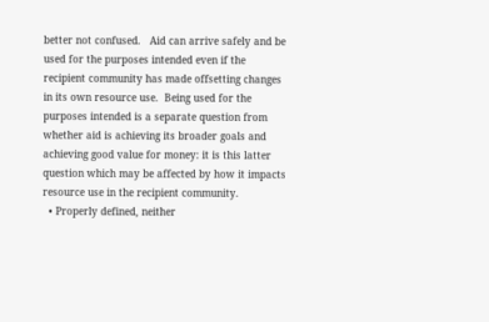better not confused.   Aid can arrive safely and be used for the purposes intended even if the recipient community has made offsetting changes in its own resource use.  Being used for the purposes intended is a separate question from whether aid is achieving its broader goals and achieving good value for money: it is this latter question which may be affected by how it impacts resource use in the recipient community.
  • Properly defined, neither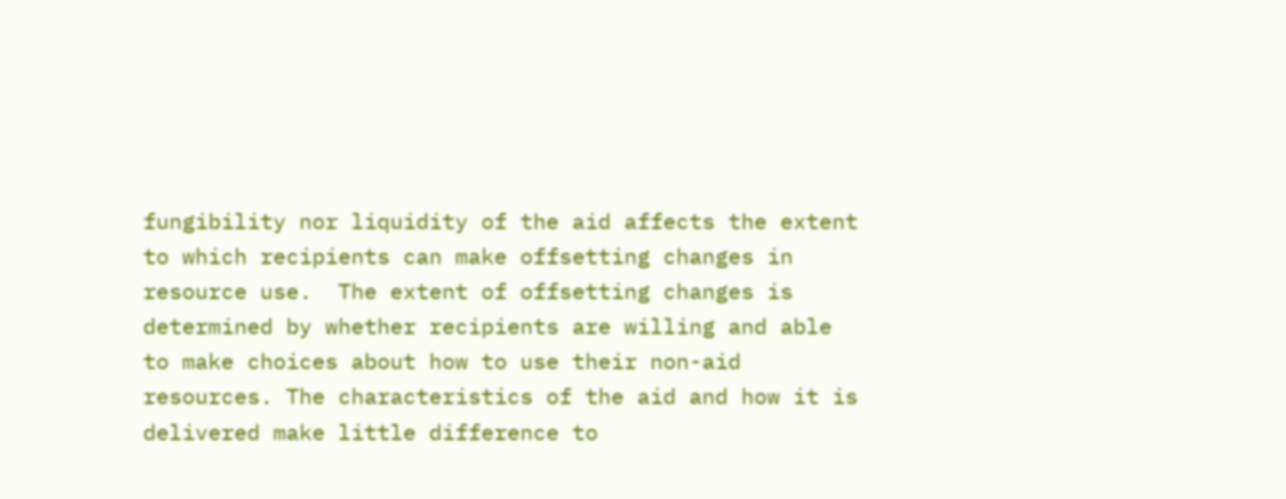fungibility nor liquidity of the aid affects the extent to which recipients can make offsetting changes in resource use.  The extent of offsetting changes is determined by whether recipients are willing and able to make choices about how to use their non-aid resources. The characteristics of the aid and how it is delivered make little difference to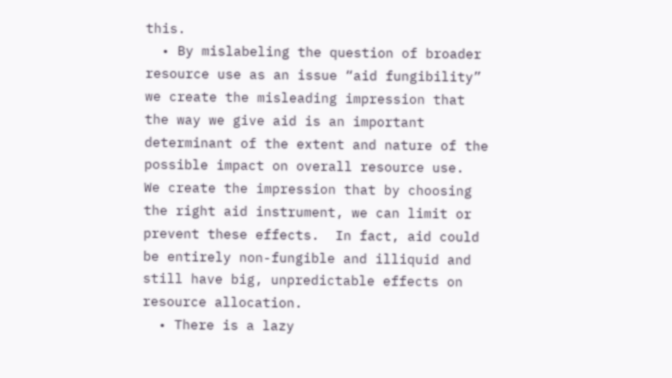this.
  • By mislabeling the question of broader resource use as an issue “aid fungibility” we create the misleading impression that the way we give aid is an important determinant of the extent and nature of the possible impact on overall resource use.  We create the impression that by choosing the right aid instrument, we can limit or prevent these effects.  In fact, aid could be entirely non-fungible and illiquid and still have big, unpredictable effects on resource allocation.
  • There is a lazy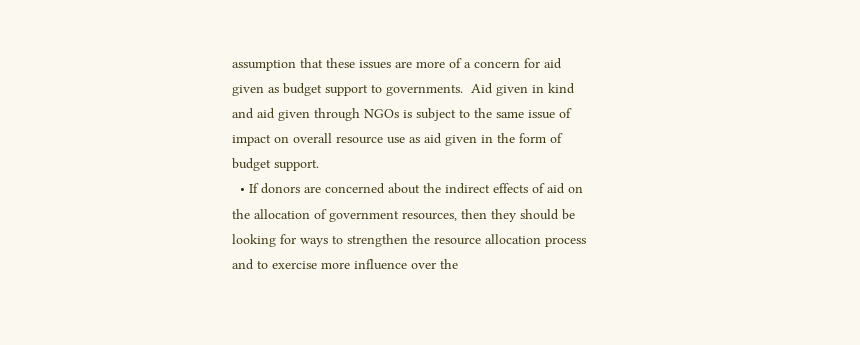assumption that these issues are more of a concern for aid given as budget support to governments.  Aid given in kind and aid given through NGOs is subject to the same issue of impact on overall resource use as aid given in the form of budget support.
  • If donors are concerned about the indirect effects of aid on the allocation of government resources, then they should be looking for ways to strengthen the resource allocation process and to exercise more influence over the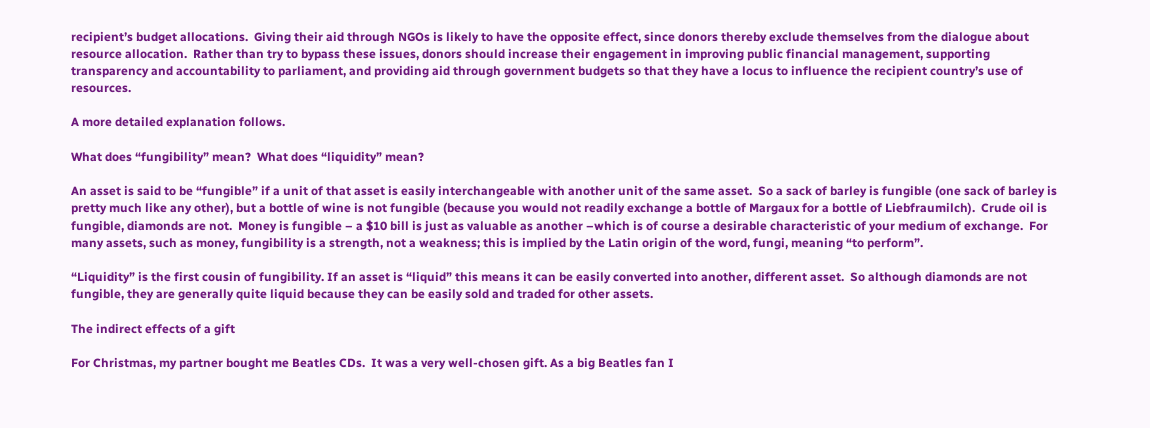recipient’s budget allocations.  Giving their aid through NGOs is likely to have the opposite effect, since donors thereby exclude themselves from the dialogue about resource allocation.  Rather than try to bypass these issues, donors should increase their engagement in improving public financial management, supporting transparency and accountability to parliament, and providing aid through government budgets so that they have a locus to influence the recipient country’s use of resources.

A more detailed explanation follows.

What does “fungibility” mean?  What does “liquidity” mean?

An asset is said to be “fungible” if a unit of that asset is easily interchangeable with another unit of the same asset.  So a sack of barley is fungible (one sack of barley is pretty much like any other), but a bottle of wine is not fungible (because you would not readily exchange a bottle of Margaux for a bottle of Liebfraumilch).  Crude oil is fungible, diamonds are not.  Money is fungible – a $10 bill is just as valuable as another –which is of course a desirable characteristic of your medium of exchange.  For many assets, such as money, fungibility is a strength, not a weakness; this is implied by the Latin origin of the word, fungi, meaning “to perform”.

“Liquidity” is the first cousin of fungibility. If an asset is “liquid” this means it can be easily converted into another, different asset.  So although diamonds are not fungible, they are generally quite liquid because they can be easily sold and traded for other assets.

The indirect effects of a gift

For Christmas, my partner bought me Beatles CDs.  It was a very well-chosen gift. As a big Beatles fan I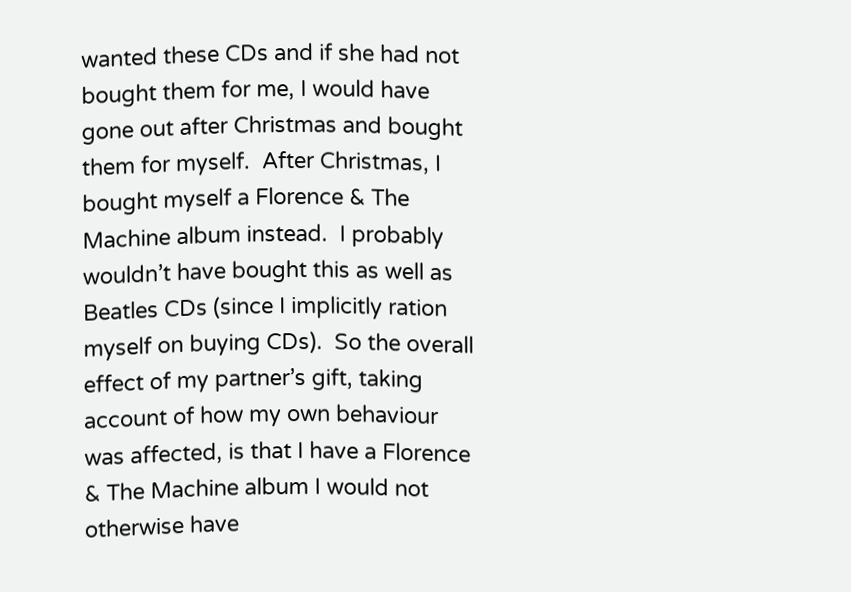wanted these CDs and if she had not bought them for me, I would have gone out after Christmas and bought them for myself.  After Christmas, I bought myself a Florence & The Machine album instead.  I probably wouldn’t have bought this as well as Beatles CDs (since I implicitly ration myself on buying CDs).  So the overall effect of my partner’s gift, taking account of how my own behaviour was affected, is that I have a Florence & The Machine album I would not otherwise have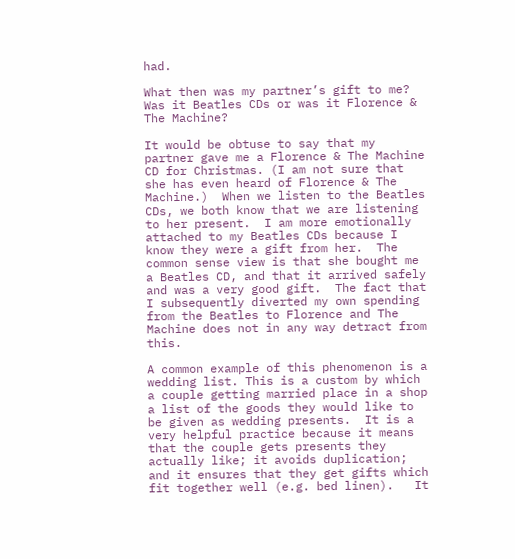had.

What then was my partner’s gift to me?  Was it Beatles CDs or was it Florence & The Machine?

It would be obtuse to say that my partner gave me a Florence & The Machine CD for Christmas. (I am not sure that she has even heard of Florence & The Machine.)  When we listen to the Beatles CDs, we both know that we are listening to her present.  I am more emotionally attached to my Beatles CDs because I know they were a gift from her.  The common sense view is that she bought me a Beatles CD, and that it arrived safely and was a very good gift.  The fact that I subsequently diverted my own spending from the Beatles to Florence and The Machine does not in any way detract from this.

A common example of this phenomenon is a wedding list. This is a custom by which a couple getting married place in a shop a list of the goods they would like to be given as wedding presents.  It is a very helpful practice because it means that the couple gets presents they actually like; it avoids duplication; and it ensures that they get gifts which fit together well (e.g. bed linen).   It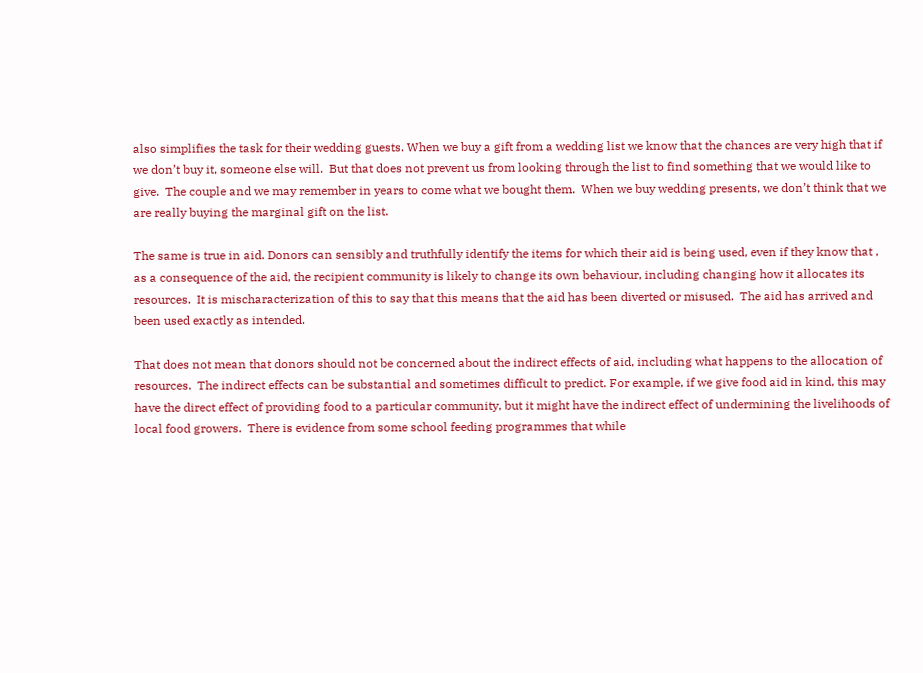also simplifies the task for their wedding guests. When we buy a gift from a wedding list we know that the chances are very high that if we don’t buy it, someone else will.  But that does not prevent us from looking through the list to find something that we would like to give.  The couple and we may remember in years to come what we bought them.  When we buy wedding presents, we don’t think that we are really buying the marginal gift on the list.

The same is true in aid. Donors can sensibly and truthfully identify the items for which their aid is being used, even if they know that , as a consequence of the aid, the recipient community is likely to change its own behaviour, including changing how it allocates its resources.  It is mischaracterization of this to say that this means that the aid has been diverted or misused.  The aid has arrived and been used exactly as intended.

That does not mean that donors should not be concerned about the indirect effects of aid, including what happens to the allocation of resources.  The indirect effects can be substantial and sometimes difficult to predict. For example, if we give food aid in kind, this may have the direct effect of providing food to a particular community, but it might have the indirect effect of undermining the livelihoods of local food growers.  There is evidence from some school feeding programmes that while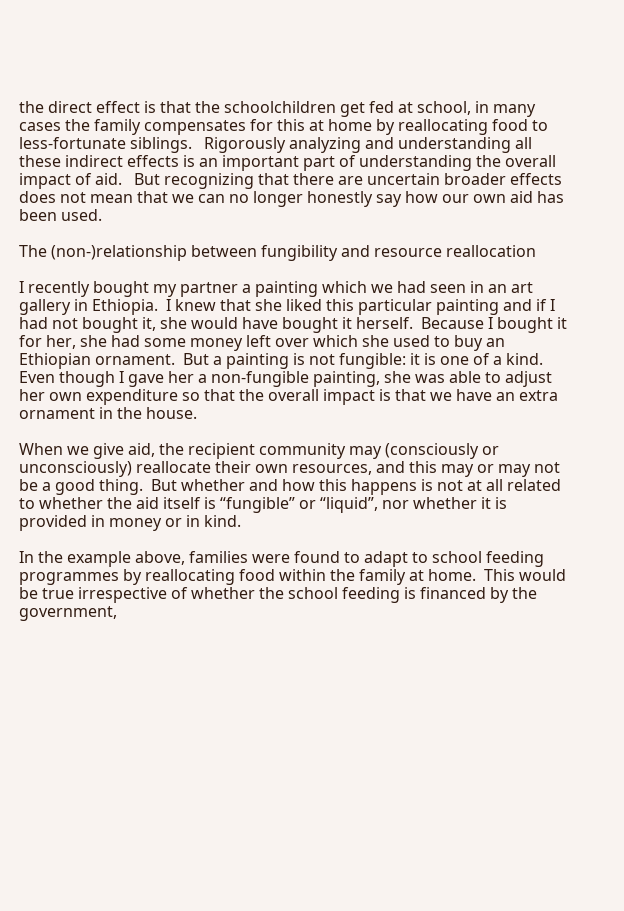the direct effect is that the schoolchildren get fed at school, in many cases the family compensates for this at home by reallocating food to less-fortunate siblings.   Rigorously analyzing and understanding all these indirect effects is an important part of understanding the overall impact of aid.   But recognizing that there are uncertain broader effects does not mean that we can no longer honestly say how our own aid has been used.

The (non-)relationship between fungibility and resource reallocation

I recently bought my partner a painting which we had seen in an art gallery in Ethiopia.  I knew that she liked this particular painting and if I had not bought it, she would have bought it herself.  Because I bought it for her, she had some money left over which she used to buy an Ethiopian ornament.  But a painting is not fungible: it is one of a kind.  Even though I gave her a non-fungible painting, she was able to adjust her own expenditure so that the overall impact is that we have an extra ornament in the house.

When we give aid, the recipient community may (consciously or unconsciously) reallocate their own resources, and this may or may not be a good thing.  But whether and how this happens is not at all related to whether the aid itself is “fungible” or “liquid”, nor whether it is provided in money or in kind.

In the example above, families were found to adapt to school feeding programmes by reallocating food within the family at home.  This would be true irrespective of whether the school feeding is financed by the government,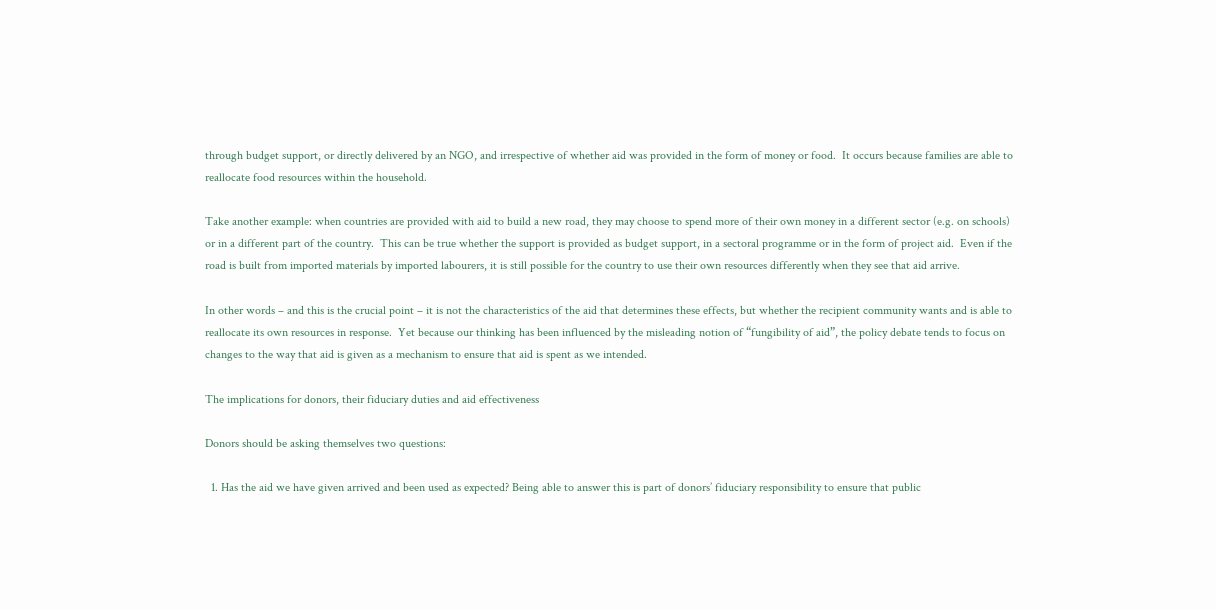through budget support, or directly delivered by an NGO, and irrespective of whether aid was provided in the form of money or food.  It occurs because families are able to reallocate food resources within the household.

Take another example: when countries are provided with aid to build a new road, they may choose to spend more of their own money in a different sector (e.g. on schools) or in a different part of the country.  This can be true whether the support is provided as budget support, in a sectoral programme or in the form of project aid.  Even if the road is built from imported materials by imported labourers, it is still possible for the country to use their own resources differently when they see that aid arrive.

In other words – and this is the crucial point – it is not the characteristics of the aid that determines these effects, but whether the recipient community wants and is able to reallocate its own resources in response.  Yet because our thinking has been influenced by the misleading notion of “fungibility of aid”, the policy debate tends to focus on changes to the way that aid is given as a mechanism to ensure that aid is spent as we intended.

The implications for donors, their fiduciary duties and aid effectiveness

Donors should be asking themselves two questions:

  1. Has the aid we have given arrived and been used as expected? Being able to answer this is part of donors’ fiduciary responsibility to ensure that public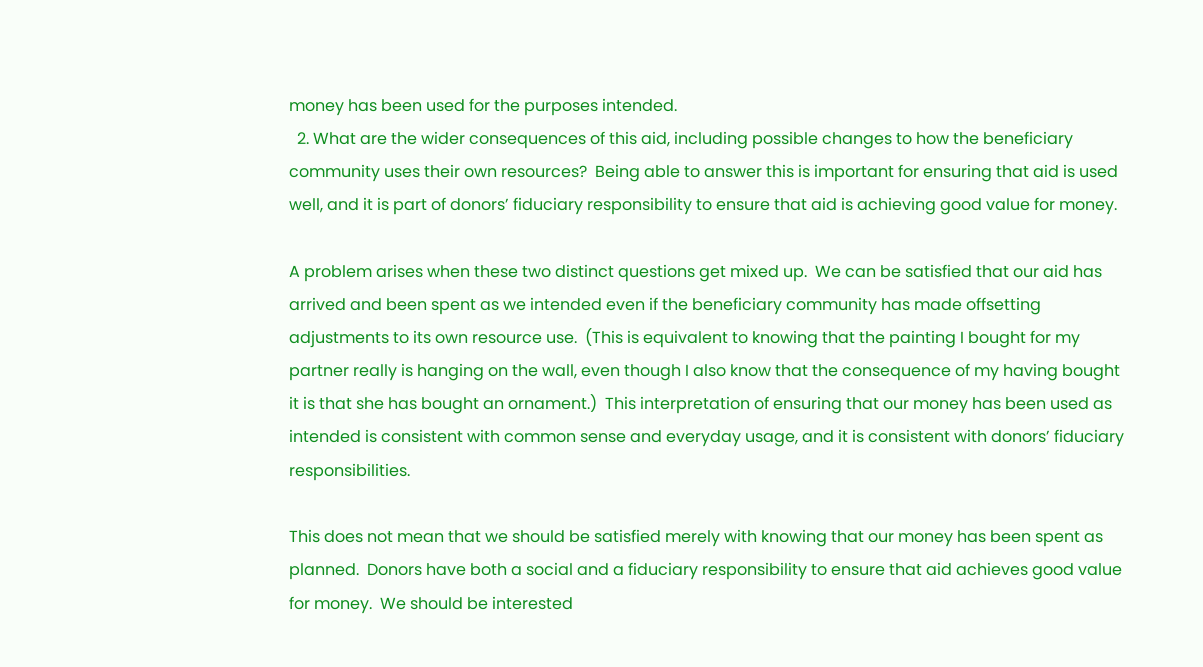money has been used for the purposes intended.
  2. What are the wider consequences of this aid, including possible changes to how the beneficiary community uses their own resources?  Being able to answer this is important for ensuring that aid is used well, and it is part of donors’ fiduciary responsibility to ensure that aid is achieving good value for money.

A problem arises when these two distinct questions get mixed up.  We can be satisfied that our aid has arrived and been spent as we intended even if the beneficiary community has made offsetting adjustments to its own resource use.  (This is equivalent to knowing that the painting I bought for my partner really is hanging on the wall, even though I also know that the consequence of my having bought it is that she has bought an ornament.)  This interpretation of ensuring that our money has been used as intended is consistent with common sense and everyday usage, and it is consistent with donors’ fiduciary responsibilities.

This does not mean that we should be satisfied merely with knowing that our money has been spent as planned.  Donors have both a social and a fiduciary responsibility to ensure that aid achieves good value for money.  We should be interested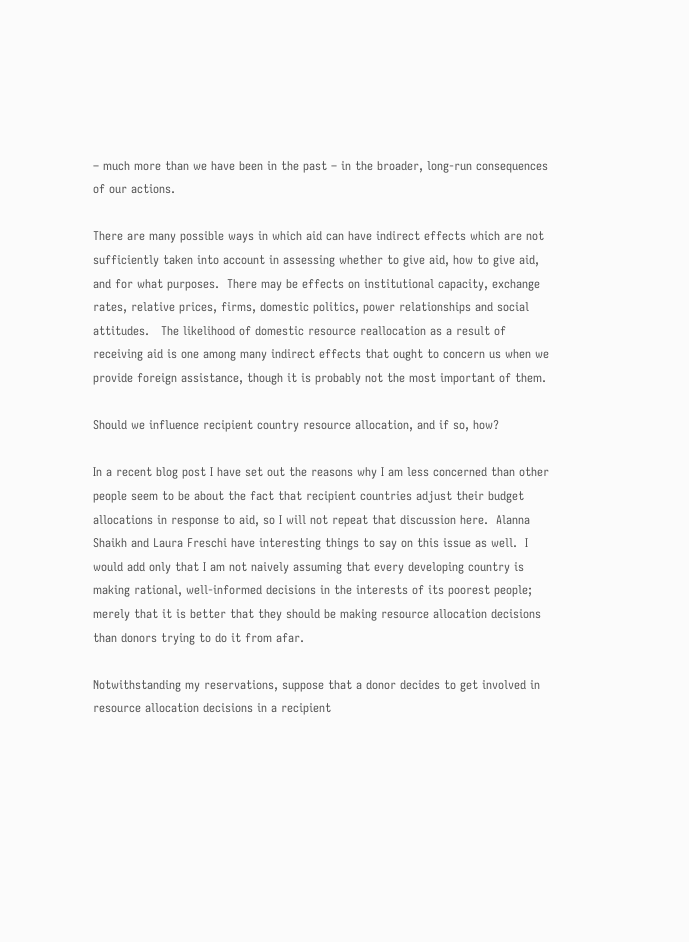– much more than we have been in the past – in the broader, long-run consequences of our actions.

There are many possible ways in which aid can have indirect effects which are not sufficiently taken into account in assessing whether to give aid, how to give aid, and for what purposes.  There may be effects on institutional capacity, exchange rates, relative prices, firms, domestic politics, power relationships and social attitudes.   The likelihood of domestic resource reallocation as a result of receiving aid is one among many indirect effects that ought to concern us when we provide foreign assistance, though it is probably not the most important of them.

Should we influence recipient country resource allocation, and if so, how?

In a recent blog post I have set out the reasons why I am less concerned than other people seem to be about the fact that recipient countries adjust their budget allocations in response to aid, so I will not repeat that discussion here.  Alanna Shaikh and Laura Freschi have interesting things to say on this issue as well.  I would add only that I am not naively assuming that every developing country is making rational, well-informed decisions in the interests of its poorest people; merely that it is better that they should be making resource allocation decisions than donors trying to do it from afar.

Notwithstanding my reservations, suppose that a donor decides to get involved in  resource allocation decisions in a recipient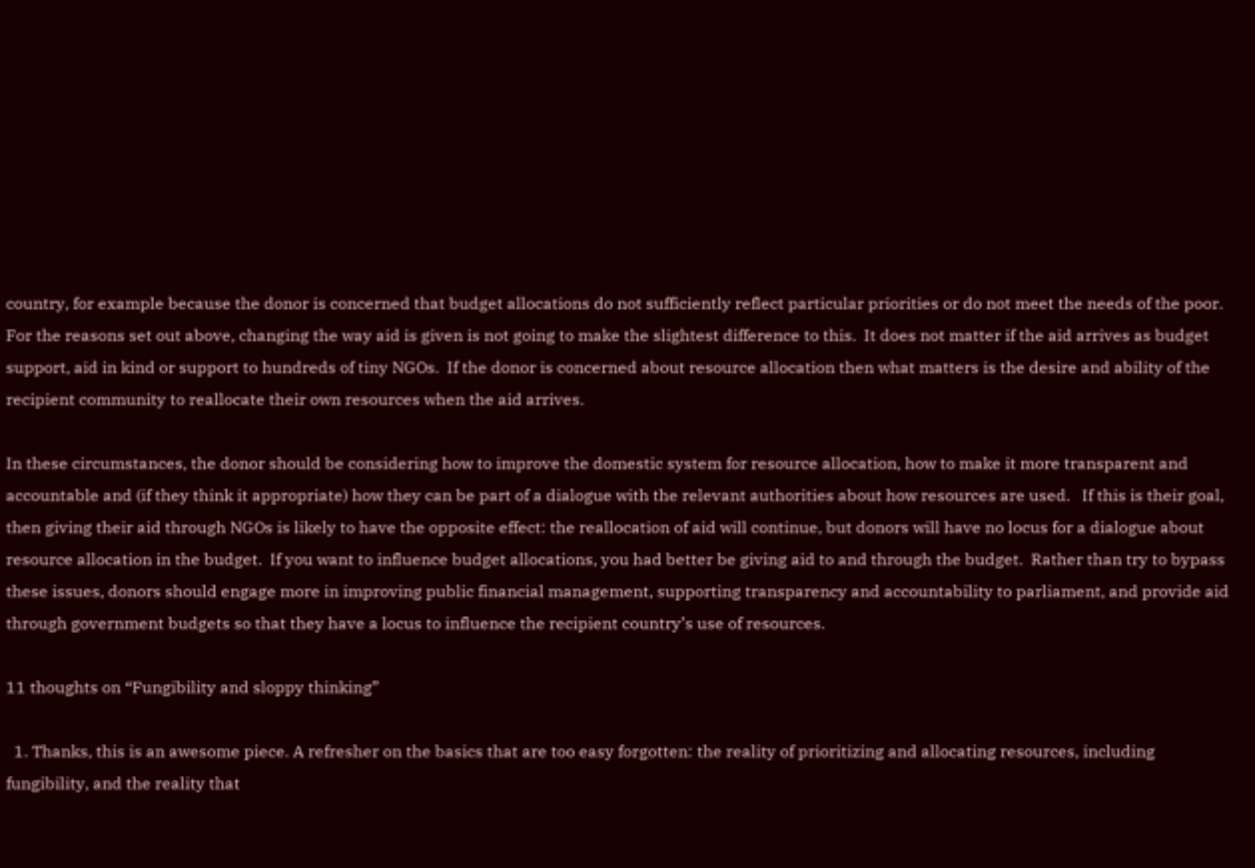country, for example because the donor is concerned that budget allocations do not sufficiently reflect particular priorities or do not meet the needs of the poor.  For the reasons set out above, changing the way aid is given is not going to make the slightest difference to this.  It does not matter if the aid arrives as budget support, aid in kind or support to hundreds of tiny NGOs.  If the donor is concerned about resource allocation then what matters is the desire and ability of the recipient community to reallocate their own resources when the aid arrives.

In these circumstances, the donor should be considering how to improve the domestic system for resource allocation, how to make it more transparent and accountable and (if they think it appropriate) how they can be part of a dialogue with the relevant authorities about how resources are used.   If this is their goal, then giving their aid through NGOs is likely to have the opposite effect: the reallocation of aid will continue, but donors will have no locus for a dialogue about resource allocation in the budget.  If you want to influence budget allocations, you had better be giving aid to and through the budget.  Rather than try to bypass these issues, donors should engage more in improving public financial management, supporting transparency and accountability to parliament, and provide aid through government budgets so that they have a locus to influence the recipient country’s use of resources.

11 thoughts on “Fungibility and sloppy thinking”

  1. Thanks, this is an awesome piece. A refresher on the basics that are too easy forgotten: the reality of prioritizing and allocating resources, including fungibility, and the reality that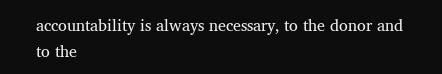accountability is always necessary, to the donor and to the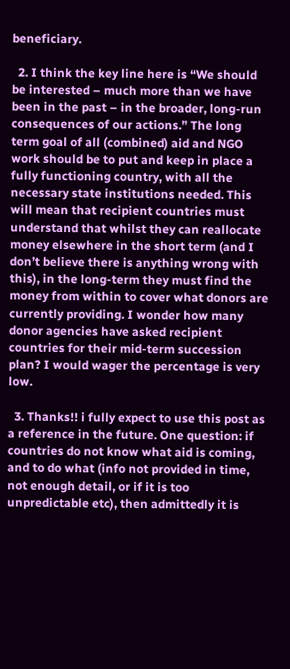beneficiary.

  2. I think the key line here is “We should be interested – much more than we have been in the past – in the broader, long-run consequences of our actions.” The long term goal of all (combined) aid and NGO work should be to put and keep in place a fully functioning country, with all the necessary state institutions needed. This will mean that recipient countries must understand that whilst they can reallocate money elsewhere in the short term (and I don’t believe there is anything wrong with this), in the long-term they must find the money from within to cover what donors are currently providing. I wonder how many donor agencies have asked recipient countries for their mid-term succession plan? I would wager the percentage is very low.

  3. Thanks!! i fully expect to use this post as a reference in the future. One question: if countries do not know what aid is coming, and to do what (info not provided in time, not enough detail, or if it is too unpredictable etc), then admittedly it is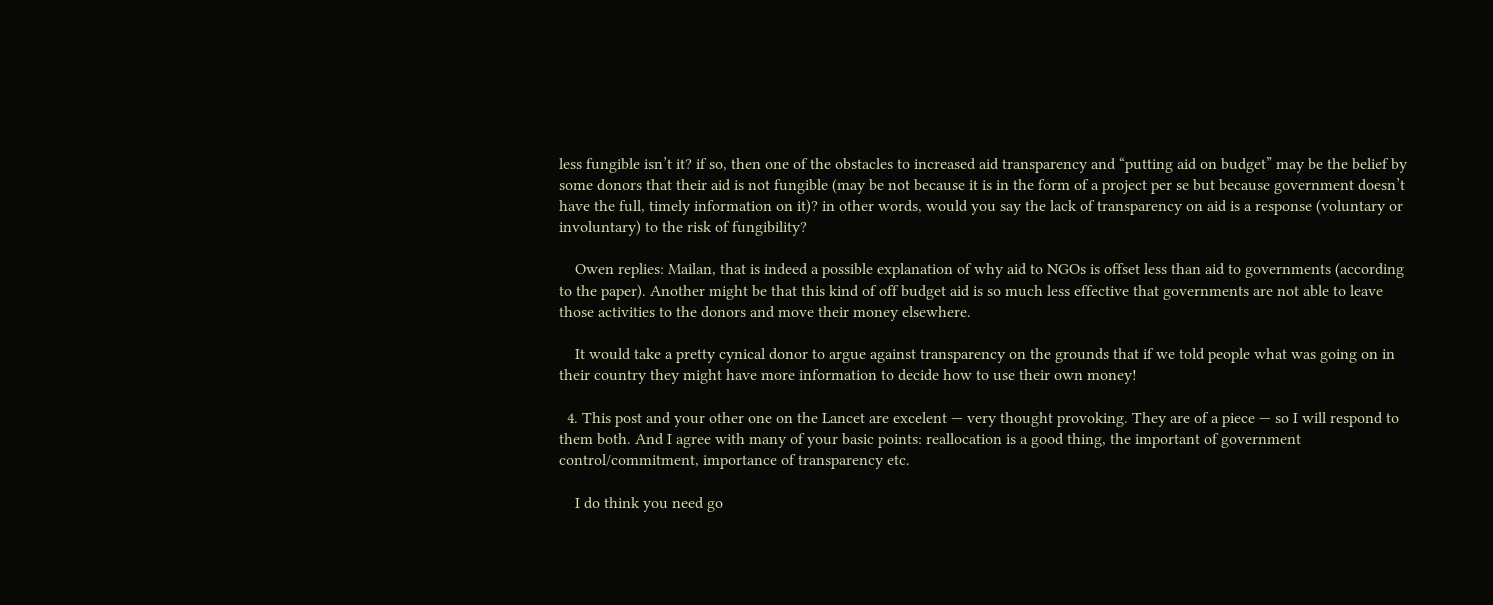less fungible isn’t it? if so, then one of the obstacles to increased aid transparency and “putting aid on budget” may be the belief by some donors that their aid is not fungible (may be not because it is in the form of a project per se but because government doesn’t have the full, timely information on it)? in other words, would you say the lack of transparency on aid is a response (voluntary or involuntary) to the risk of fungibility?

    Owen replies: Mailan, that is indeed a possible explanation of why aid to NGOs is offset less than aid to governments (according to the paper). Another might be that this kind of off budget aid is so much less effective that governments are not able to leave those activities to the donors and move their money elsewhere.

    It would take a pretty cynical donor to argue against transparency on the grounds that if we told people what was going on in their country they might have more information to decide how to use their own money!

  4. This post and your other one on the Lancet are excelent — very thought provoking. They are of a piece — so I will respond to them both. And I agree with many of your basic points: reallocation is a good thing, the important of government control/commitment, importance of transparency etc.

    I do think you need go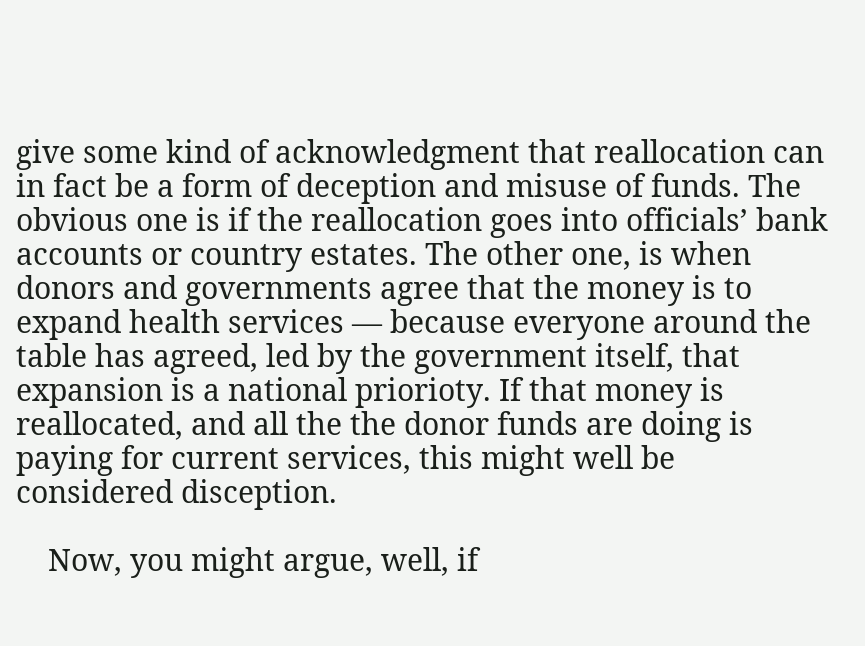give some kind of acknowledgment that reallocation can in fact be a form of deception and misuse of funds. The obvious one is if the reallocation goes into officials’ bank accounts or country estates. The other one, is when donors and governments agree that the money is to expand health services — because everyone around the table has agreed, led by the government itself, that expansion is a national priorioty. If that money is reallocated, and all the the donor funds are doing is paying for current services, this might well be considered disception.

    Now, you might argue, well, if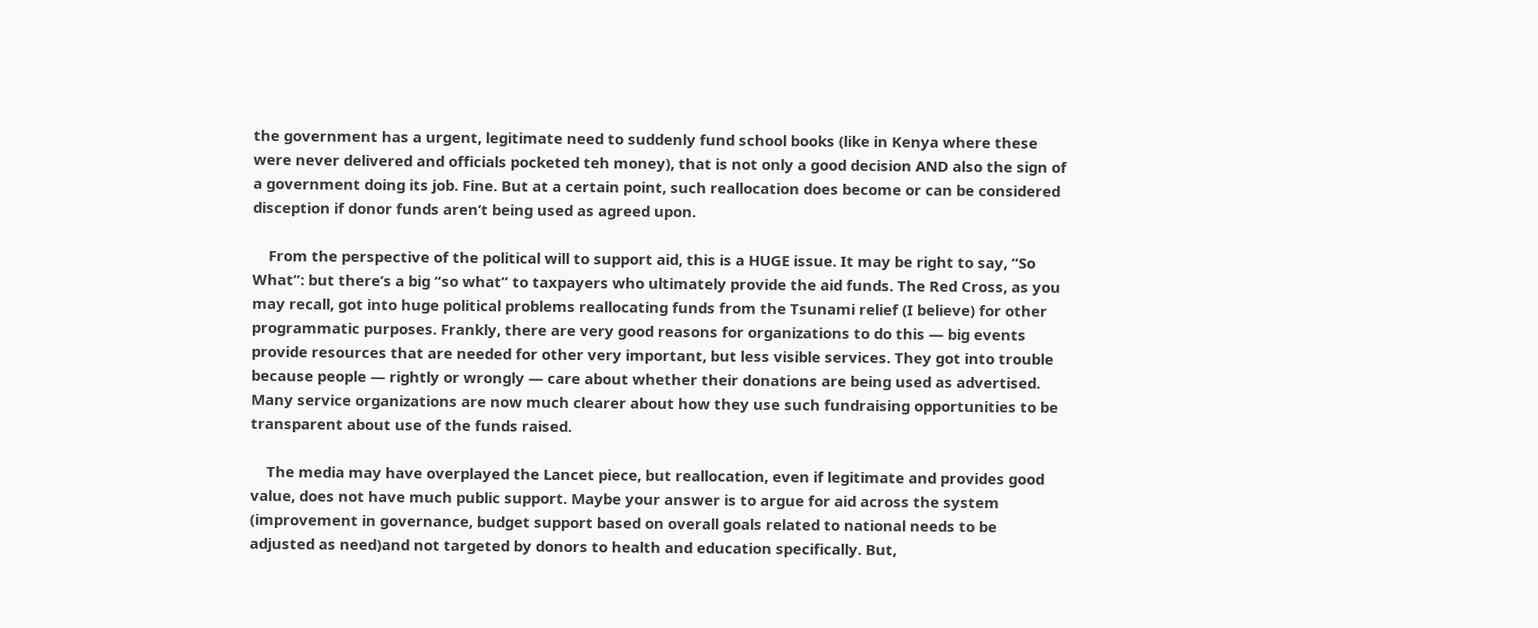the government has a urgent, legitimate need to suddenly fund school books (like in Kenya where these were never delivered and officials pocketed teh money), that is not only a good decision AND also the sign of a government doing its job. Fine. But at a certain point, such reallocation does become or can be considered disception if donor funds aren’t being used as agreed upon.

    From the perspective of the political will to support aid, this is a HUGE issue. It may be right to say, “So What”: but there’s a big “so what” to taxpayers who ultimately provide the aid funds. The Red Cross, as you may recall, got into huge political problems reallocating funds from the Tsunami relief (I believe) for other programmatic purposes. Frankly, there are very good reasons for organizations to do this — big events provide resources that are needed for other very important, but less visible services. They got into trouble because people — rightly or wrongly — care about whether their donations are being used as advertised. Many service organizations are now much clearer about how they use such fundraising opportunities to be transparent about use of the funds raised.

    The media may have overplayed the Lancet piece, but reallocation, even if legitimate and provides good value, does not have much public support. Maybe your answer is to argue for aid across the system (improvement in governance, budget support based on overall goals related to national needs to be adjusted as need)and not targeted by donors to health and education specifically. But,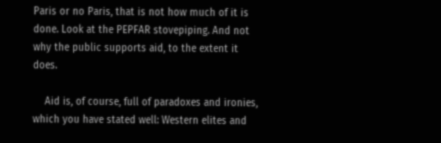Paris or no Paris, that is not how much of it is done. Look at the PEPFAR stovepiping. And not why the public supports aid, to the extent it does.

    Aid is, of course, full of paradoxes and ironies, which you have stated well: Western elites and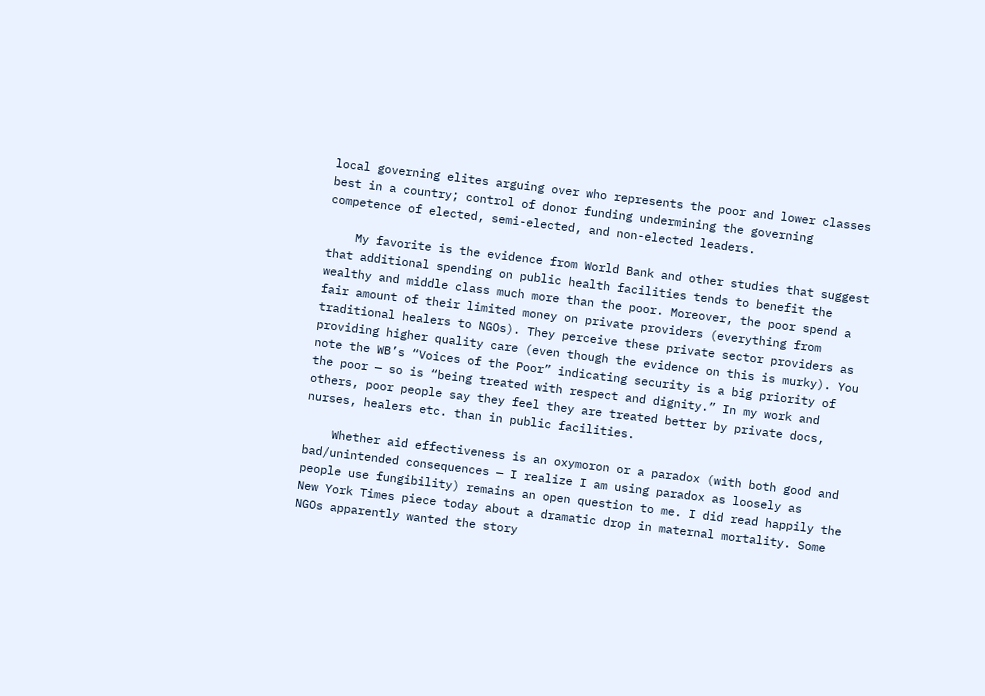local governing elites arguing over who represents the poor and lower classes best in a country; control of donor funding undermining the governing competence of elected, semi-elected, and non-elected leaders.

    My favorite is the evidence from World Bank and other studies that suggest that additional spending on public health facilities tends to benefit the wealthy and middle class much more than the poor. Moreover, the poor spend a fair amount of their limited money on private providers (everything from traditional healers to NGOs). They perceive these private sector providers as providing higher quality care (even though the evidence on this is murky). You note the WB’s “Voices of the Poor” indicating security is a big priority of the poor — so is “being treated with respect and dignity.” In my work and others, poor people say they feel they are treated better by private docs, nurses, healers etc. than in public facilities.

    Whether aid effectiveness is an oxymoron or a paradox (with both good and bad/unintended consequences — I realize I am using paradox as loosely as people use fungibility) remains an open question to me. I did read happily the New York Times piece today about a dramatic drop in maternal mortality. Some NGOs apparently wanted the story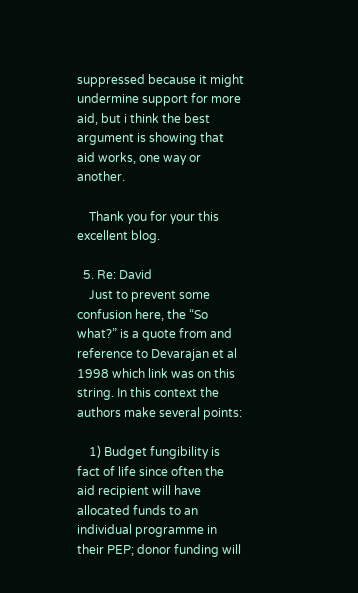suppressed because it might undermine support for more aid, but i think the best argument is showing that aid works, one way or another.

    Thank you for your this excellent blog.

  5. Re: David
    Just to prevent some confusion here, the “So what?” is a quote from and reference to Devarajan et al 1998 which link was on this string. In this context the authors make several points:

    1) Budget fungibility is fact of life since often the aid recipient will have allocated funds to an individual programme in their PEP; donor funding will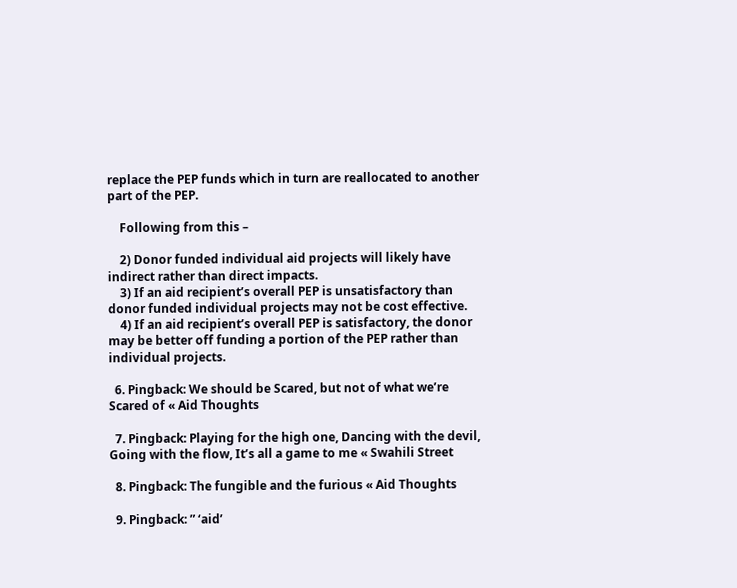replace the PEP funds which in turn are reallocated to another part of the PEP.

    Following from this –

    2) Donor funded individual aid projects will likely have indirect rather than direct impacts.
    3) If an aid recipient’s overall PEP is unsatisfactory than donor funded individual projects may not be cost effective.
    4) If an aid recipient’s overall PEP is satisfactory, the donor may be better off funding a portion of the PEP rather than individual projects.

  6. Pingback: We should be Scared, but not of what we’re Scared of « Aid Thoughts

  7. Pingback: Playing for the high one, Dancing with the devil, Going with the flow, It’s all a game to me « Swahili Street

  8. Pingback: The fungible and the furious « Aid Thoughts

  9. Pingback: ” ‘aid’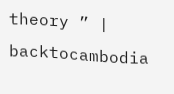theory ” | backtocambodia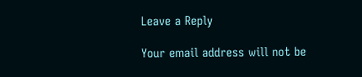Leave a Reply

Your email address will not be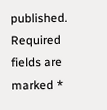published. Required fields are marked *